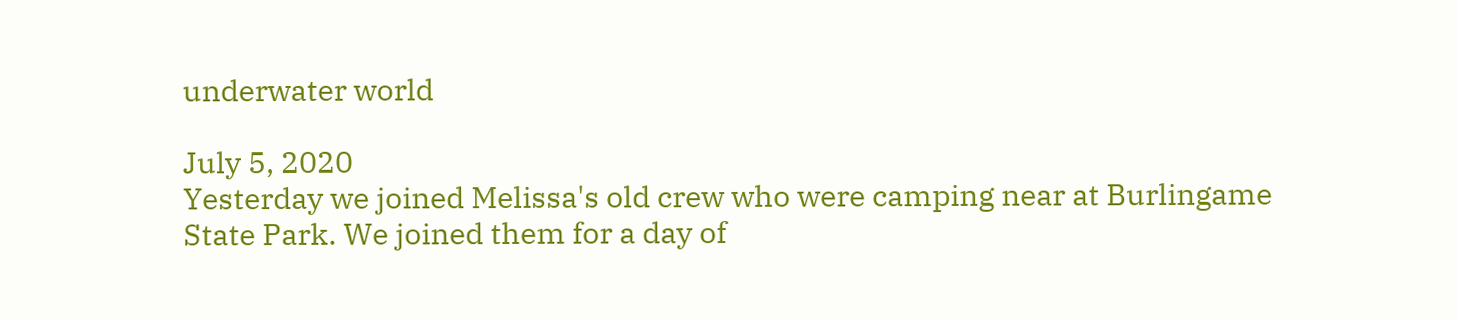underwater world

July 5, 2020
Yesterday we joined Melissa's old crew who were camping near at Burlingame State Park. We joined them for a day of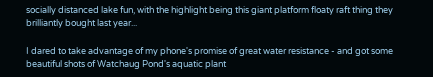socially distanced lake fun, with the highlight being this giant platform floaty raft thing they brilliantly bought last year...

I dared to take advantage of my phone's promise of great water resistance - and got some beautiful shots of Watchaug Pond's aquatic plant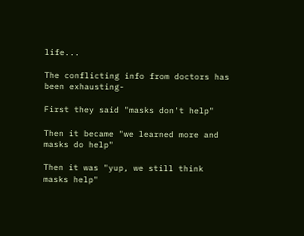life...

The conflicting info from doctors has been exhausting-

First they said "masks don't help"

Then it became "we learned more and masks do help"

Then it was "yup, we still think masks help"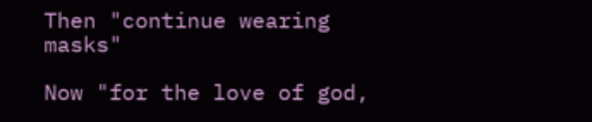Then "continue wearing masks"

Now "for the love of god,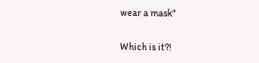wear a mask"

Which is it?!